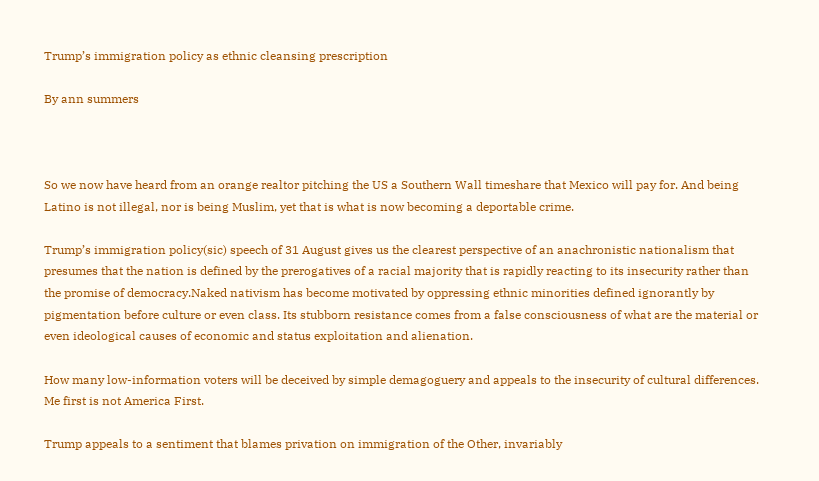Trump’s immigration policy as ethnic cleansing prescription

By ann summers



So we now have heard from an orange realtor pitching the US a Southern Wall timeshare that Mexico will pay for. And being Latino is not illegal, nor is being Muslim, yet that is what is now becoming a deportable crime.

Trump’s immigration policy(sic) speech of 31 August gives us the clearest perspective of an anachronistic nationalism that presumes that the nation is defined by the prerogatives of a racial majority that is rapidly reacting to its insecurity rather than the promise of democracy.Naked nativism has become motivated by oppressing ethnic minorities defined ignorantly by pigmentation before culture or even class. Its stubborn resistance comes from a false consciousness of what are the material or even ideological causes of economic and status exploitation and alienation.

How many low-information voters will be deceived by simple demagoguery and appeals to the insecurity of cultural differences. Me first is not America First.

Trump appeals to a sentiment that blames privation on immigration of the Other, invariably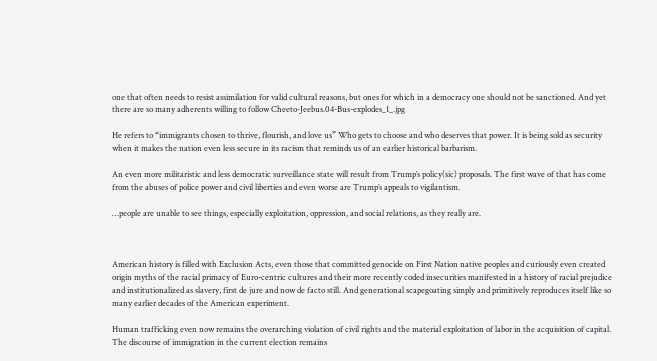one that often needs to resist assimilation for valid cultural reasons, but ones for which in a democracy one should not be sanctioned. And yet there are so many adherents willing to follow Cheeto-Jeebus.04-Bus-explodes_1_.jpg

He refers to “immigrants chosen to thrive, flourish, and love us” Who gets to choose and who deserves that power. It is being sold as security when it makes the nation even less secure in its racism that reminds us of an earlier historical barbarism.

An even more militaristic and less democratic surveillance state will result from Trump’s policy(sic) proposals. The first wave of that has come from the abuses of police power and civil liberties and even worse are Trump’s appeals to vigilantism.

…people are unable to see things, especially exploitation, oppression, and social relations, as they really are.



American history is filled with Exclusion Acts, even those that committed genocide on First Nation native peoples and curiously even created origin myths of the racial primacy of Euro-centric cultures and their more recently coded insecurities manifested in a history of racial prejudice and institutionalized as slavery, first de jure and now de facto still. And generational scapegoating simply and primitively reproduces itself like so many earlier decades of the American experiment.

Human trafficking even now remains the overarching violation of civil rights and the material exploitation of labor in the acquisition of capital. The discourse of immigration in the current election remains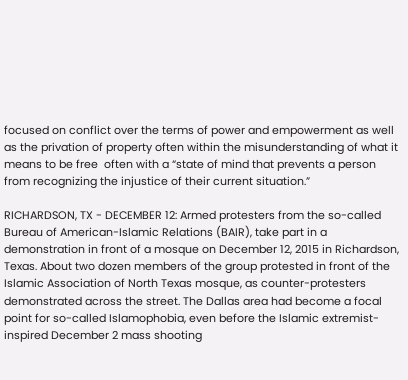focused on conflict over the terms of power and empowerment as well as the privation of property often within the misunderstanding of what it means to be free  often with a “state of mind that prevents a person from recognizing the injustice of their current situation.”

RICHARDSON, TX - DECEMBER 12: Armed protesters from the so-called Bureau of American-Islamic Relations (BAIR), take part in a demonstration in front of a mosque on December 12, 2015 in Richardson, Texas. About two dozen members of the group protested in front of the Islamic Association of North Texas mosque, as counter-protesters demonstrated across the street. The Dallas area had become a focal point for so-called Islamophobia, even before the Islamic extremist-inspired December 2 mass shooting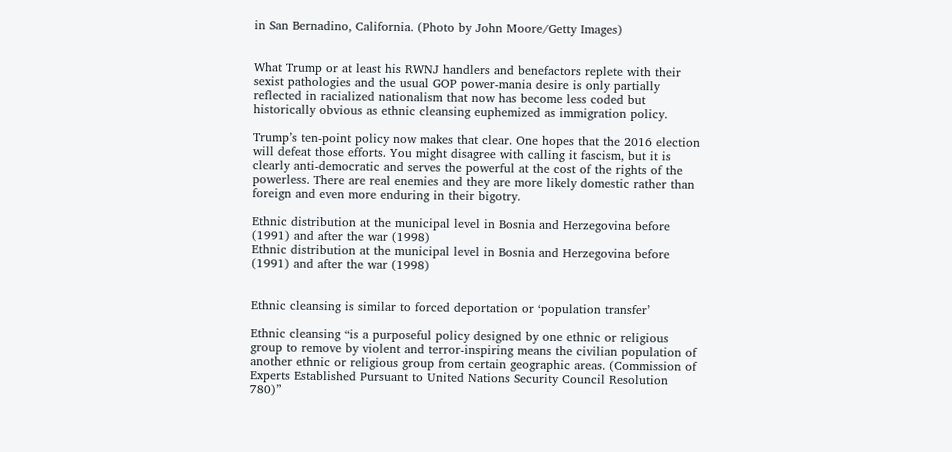in San Bernadino, California. (Photo by John Moore/Getty Images)


What Trump or at least his RWNJ handlers and benefactors replete with their sexist pathologies and the usual GOP power-mania desire is only partially reflected in racialized nationalism that now has become less coded but historically obvious as ethnic cleansing euphemized as immigration policy.

Trump’s ten-point policy now makes that clear. One hopes that the 2016 election will defeat those efforts. You might disagree with calling it fascism, but it is clearly anti-democratic and serves the powerful at the cost of the rights of the powerless. There are real enemies and they are more likely domestic rather than foreign and even more enduring in their bigotry.

Ethnic distribution at the municipal level in Bosnia and Herzegovina before (1991) and after the war (1998)
Ethnic distribution at the municipal level in Bosnia and Herzegovina before (1991) and after the war (1998)


Ethnic cleansing is similar to forced deportation or ‘population transfer’

Ethnic cleansing “is a purposeful policy designed by one ethnic or religious group to remove by violent and terror-inspiring means the civilian population of another ethnic or religious group from certain geographic areas. (Commission of Experts Established Pursuant to United Nations Security Council Resolution 780)”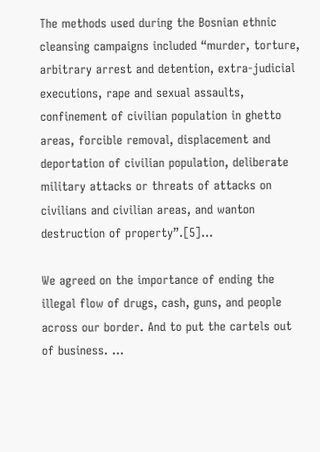The methods used during the Bosnian ethnic cleansing campaigns included “murder, torture, arbitrary arrest and detention, extra-judicial executions, rape and sexual assaults, confinement of civilian population in ghetto areas, forcible removal, displacement and deportation of civilian population, deliberate military attacks or threats of attacks on civilians and civilian areas, and wanton destruction of property”.[5]…

We agreed on the importance of ending the illegal flow of drugs, cash, guns, and people across our border. And to put the cartels out of business. …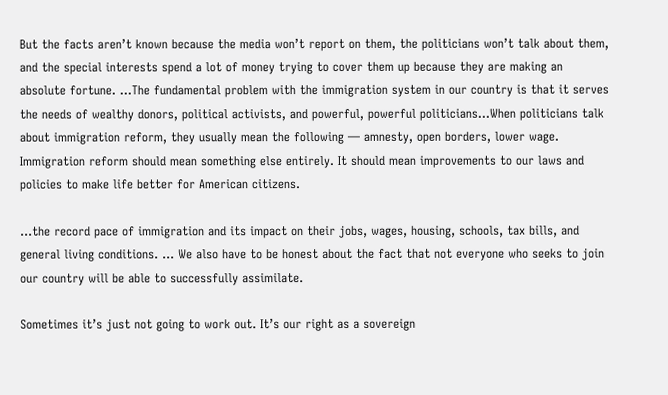But the facts aren’t known because the media won’t report on them, the politicians won’t talk about them, and the special interests spend a lot of money trying to cover them up because they are making an absolute fortune. …The fundamental problem with the immigration system in our country is that it serves the needs of wealthy donors, political activists, and powerful, powerful politicians…When politicians talk about immigration reform, they usually mean the following — amnesty, open borders, lower wage. Immigration reform should mean something else entirely. It should mean improvements to our laws and policies to make life better for American citizens.

…the record pace of immigration and its impact on their jobs, wages, housing, schools, tax bills, and general living conditions. … We also have to be honest about the fact that not everyone who seeks to join our country will be able to successfully assimilate.

Sometimes it’s just not going to work out. It’s our right as a sovereign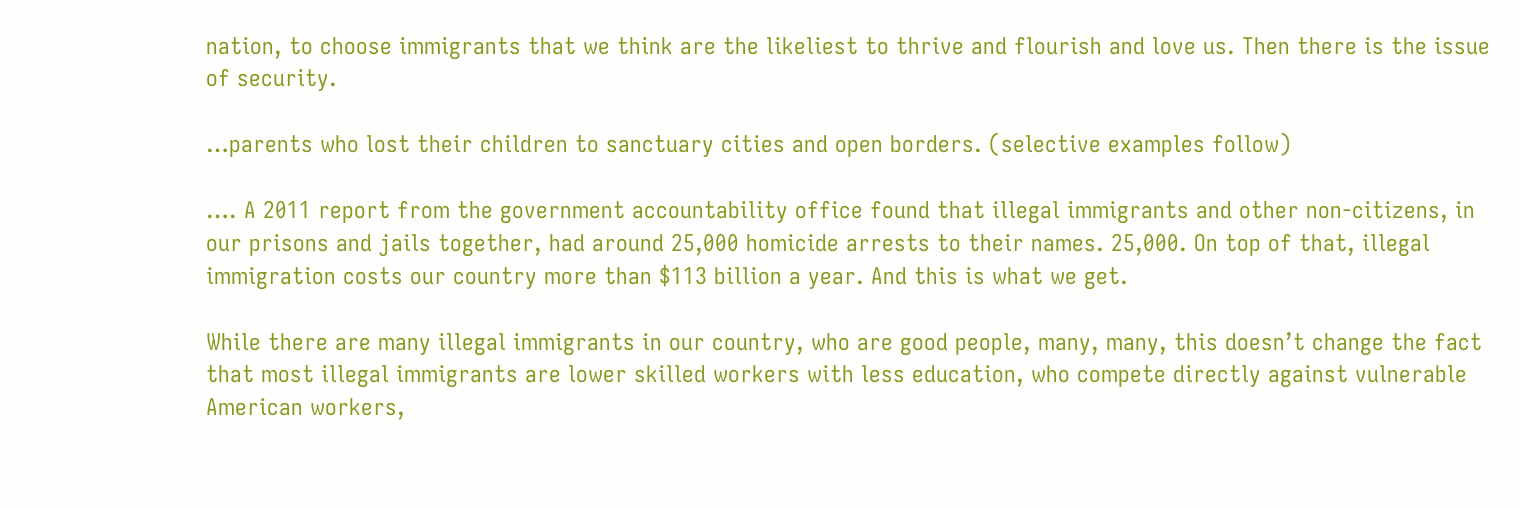nation, to choose immigrants that we think are the likeliest to thrive and flourish and love us. Then there is the issue of security.

…parents who lost their children to sanctuary cities and open borders. (selective examples follow)

…. A 2011 report from the government accountability office found that illegal immigrants and other non-citizens, in our prisons and jails together, had around 25,000 homicide arrests to their names. 25,000. On top of that, illegal immigration costs our country more than $113 billion a year. And this is what we get.

While there are many illegal immigrants in our country, who are good people, many, many, this doesn’t change the fact that most illegal immigrants are lower skilled workers with less education, who compete directly against vulnerable American workers,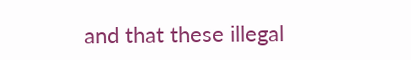and that these illegal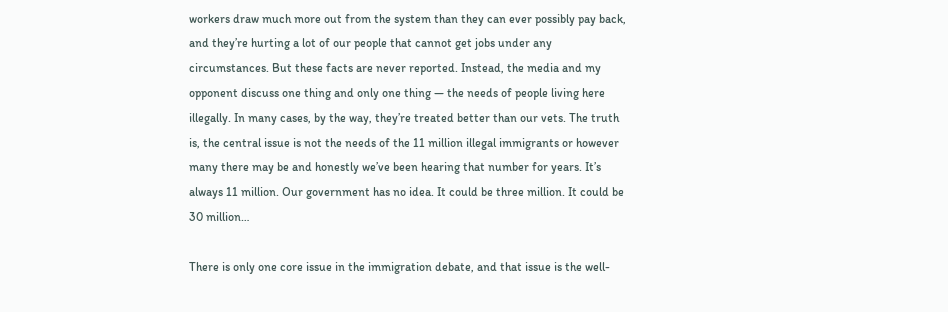workers draw much more out from the system than they can ever possibly pay back, and they’re hurting a lot of our people that cannot get jobs under any circumstances. But these facts are never reported. Instead, the media and my opponent discuss one thing and only one thing — the needs of people living here illegally. In many cases, by the way, they’re treated better than our vets. The truth is, the central issue is not the needs of the 11 million illegal immigrants or however many there may be and honestly we’ve been hearing that number for years. It’s always 11 million. Our government has no idea. It could be three million. It could be 30 million…

There is only one core issue in the immigration debate, and that issue is the well-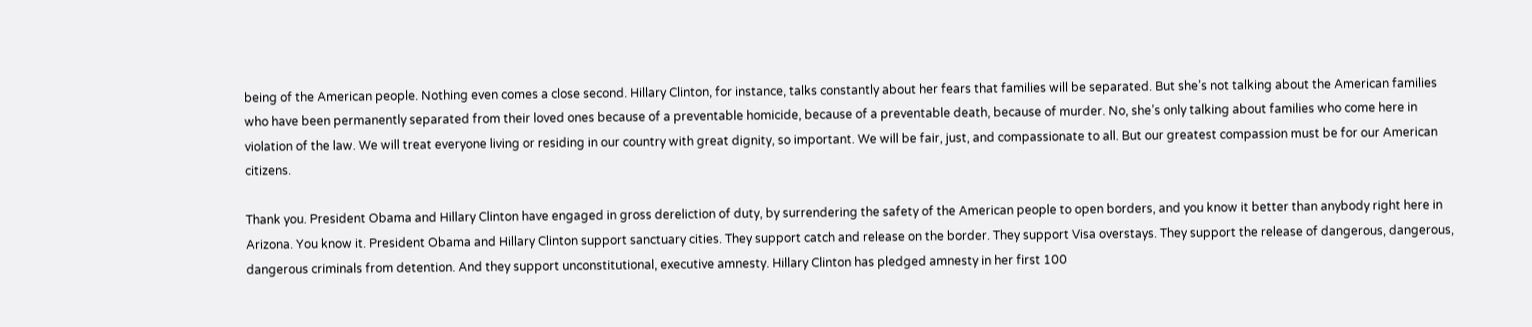being of the American people. Nothing even comes a close second. Hillary Clinton, for instance, talks constantly about her fears that families will be separated. But she’s not talking about the American families who have been permanently separated from their loved ones because of a preventable homicide, because of a preventable death, because of murder. No, she’s only talking about families who come here in violation of the law. We will treat everyone living or residing in our country with great dignity, so important. We will be fair, just, and compassionate to all. But our greatest compassion must be for our American citizens.

Thank you. President Obama and Hillary Clinton have engaged in gross dereliction of duty, by surrendering the safety of the American people to open borders, and you know it better than anybody right here in Arizona. You know it. President Obama and Hillary Clinton support sanctuary cities. They support catch and release on the border. They support Visa overstays. They support the release of dangerous, dangerous, dangerous criminals from detention. And they support unconstitutional, executive amnesty. Hillary Clinton has pledged amnesty in her first 100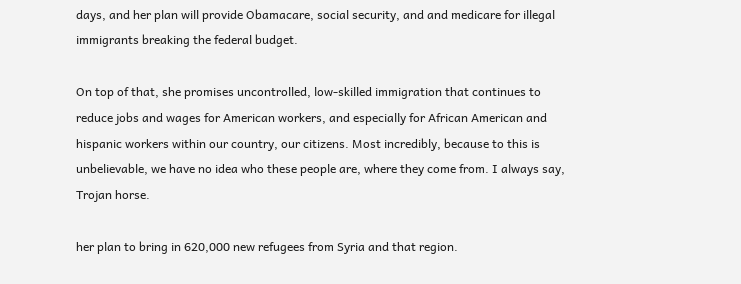days, and her plan will provide Obamacare, social security, and and medicare for illegal immigrants breaking the federal budget.

On top of that, she promises uncontrolled, low-skilled immigration that continues to reduce jobs and wages for American workers, and especially for African American and hispanic workers within our country, our citizens. Most incredibly, because to this is unbelievable, we have no idea who these people are, where they come from. I always say, Trojan horse.

her plan to bring in 620,000 new refugees from Syria and that region.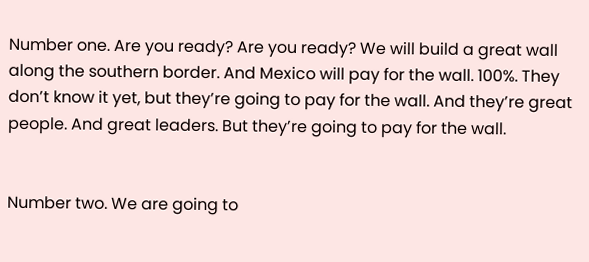Number one. Are you ready? Are you ready? We will build a great wall along the southern border. And Mexico will pay for the wall. 100%. They don’t know it yet, but they’re going to pay for the wall. And they’re great people. And great leaders. But they’re going to pay for the wall.


Number two. We are going to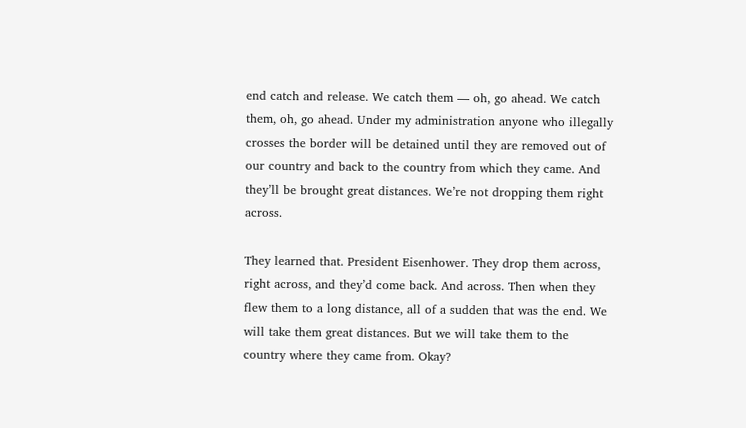end catch and release. We catch them — oh, go ahead. We catch them, oh, go ahead. Under my administration anyone who illegally crosses the border will be detained until they are removed out of our country and back to the country from which they came. And they’ll be brought great distances. We’re not dropping them right across.

They learned that. President Eisenhower. They drop them across, right across, and they’d come back. And across. Then when they flew them to a long distance, all of a sudden that was the end. We will take them great distances. But we will take them to the country where they came from. Okay?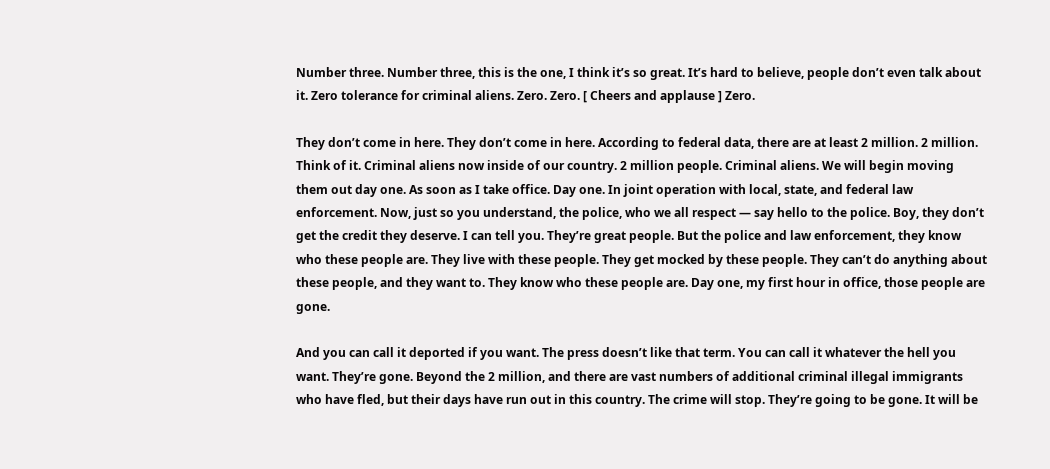Number three. Number three, this is the one, I think it’s so great. It’s hard to believe, people don’t even talk about it. Zero tolerance for criminal aliens. Zero. Zero. [ Cheers and applause ] Zero.

They don’t come in here. They don’t come in here. According to federal data, there are at least 2 million. 2 million. Think of it. Criminal aliens now inside of our country. 2 million people. Criminal aliens. We will begin moving them out day one. As soon as I take office. Day one. In joint operation with local, state, and federal law enforcement. Now, just so you understand, the police, who we all respect — say hello to the police. Boy, they don’t get the credit they deserve. I can tell you. They’re great people. But the police and law enforcement, they know who these people are. They live with these people. They get mocked by these people. They can’t do anything about these people, and they want to. They know who these people are. Day one, my first hour in office, those people are gone.

And you can call it deported if you want. The press doesn’t like that term. You can call it whatever the hell you want. They’re gone. Beyond the 2 million, and there are vast numbers of additional criminal illegal immigrants who have fled, but their days have run out in this country. The crime will stop. They’re going to be gone. It will be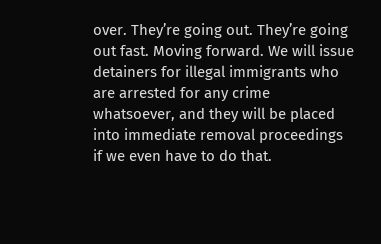over. They’re going out. They’re going out fast. Moving forward. We will issue detainers for illegal immigrants who are arrested for any crime whatsoever, and they will be placed into immediate removal proceedings if we even have to do that.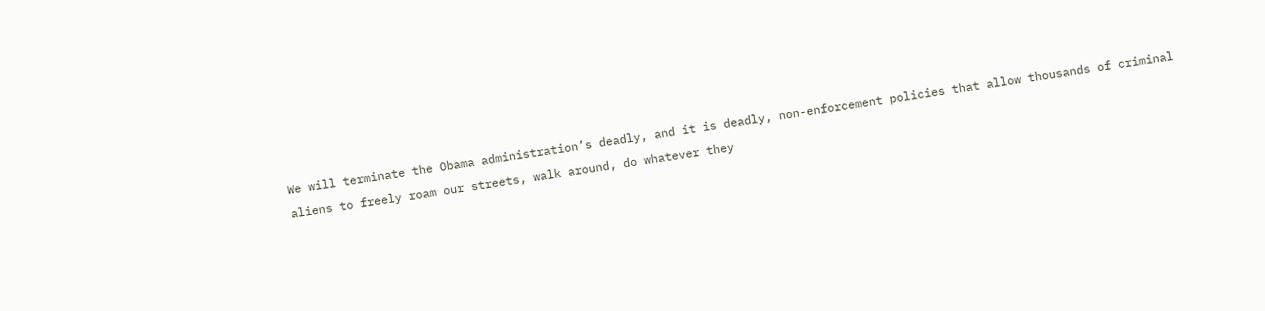We will terminate the Obama administration’s deadly, and it is deadly, non-enforcement policies that allow thousands of criminal aliens to freely roam our streets, walk around, do whatever they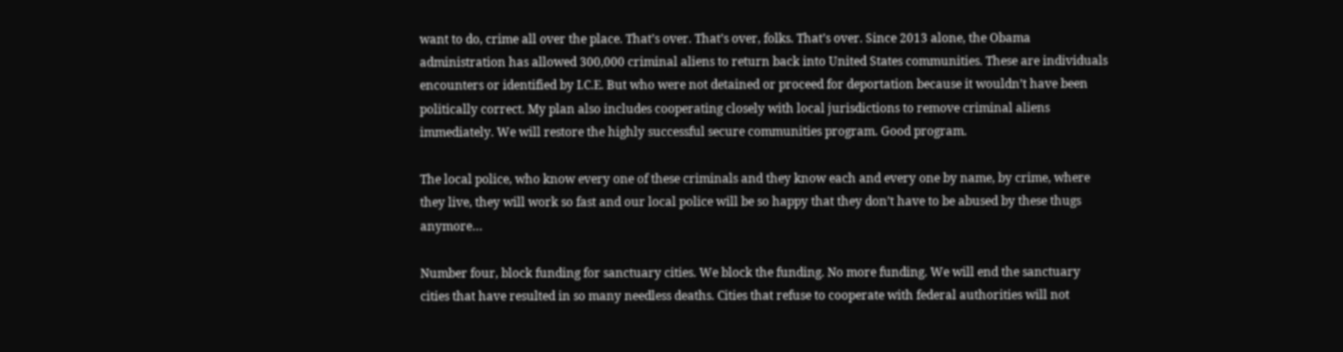want to do, crime all over the place. That’s over. That’s over, folks. That’s over. Since 2013 alone, the Obama administration has allowed 300,000 criminal aliens to return back into United States communities. These are individuals encounters or identified by I.C.E. But who were not detained or proceed for deportation because it wouldn’t have been politically correct. My plan also includes cooperating closely with local jurisdictions to remove criminal aliens immediately. We will restore the highly successful secure communities program. Good program.

The local police, who know every one of these criminals and they know each and every one by name, by crime, where they live, they will work so fast and our local police will be so happy that they don’t have to be abused by these thugs anymore…

Number four, block funding for sanctuary cities. We block the funding. No more funding. We will end the sanctuary cities that have resulted in so many needless deaths. Cities that refuse to cooperate with federal authorities will not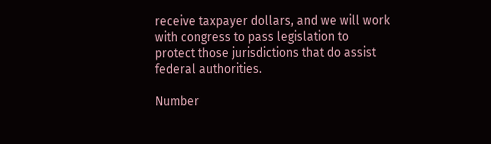receive taxpayer dollars, and we will work with congress to pass legislation to protect those jurisdictions that do assist federal authorities.

Number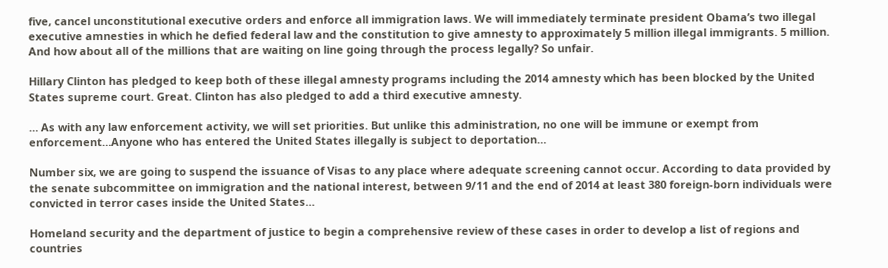five, cancel unconstitutional executive orders and enforce all immigration laws. We will immediately terminate president Obama’s two illegal executive amnesties in which he defied federal law and the constitution to give amnesty to approximately 5 million illegal immigrants. 5 million. And how about all of the millions that are waiting on line going through the process legally? So unfair.

Hillary Clinton has pledged to keep both of these illegal amnesty programs including the 2014 amnesty which has been blocked by the United States supreme court. Great. Clinton has also pledged to add a third executive amnesty.

… As with any law enforcement activity, we will set priorities. But unlike this administration, no one will be immune or exempt from enforcement…Anyone who has entered the United States illegally is subject to deportation…

Number six, we are going to suspend the issuance of Visas to any place where adequate screening cannot occur. According to data provided by the senate subcommittee on immigration and the national interest, between 9/11 and the end of 2014 at least 380 foreign-born individuals were convicted in terror cases inside the United States…

Homeland security and the department of justice to begin a comprehensive review of these cases in order to develop a list of regions and countries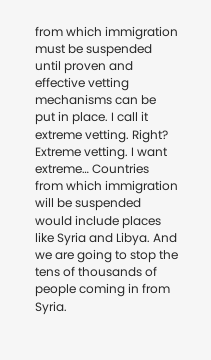from which immigration must be suspended until proven and effective vetting mechanisms can be put in place. I call it extreme vetting. Right? Extreme vetting. I want extreme… Countries from which immigration will be suspended would include places like Syria and Libya. And we are going to stop the tens of thousands of people coming in from Syria.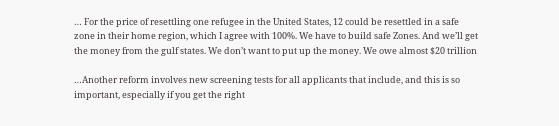… For the price of resettling one refugee in the United States, 12 could be resettled in a safe zone in their home region, which I agree with 100%. We have to build safe Zones. And we’ll get the money from the gulf states. We don’t want to put up the money. We owe almost $20 trillion

…Another reform involves new screening tests for all applicants that include, and this is so important, especially if you get the right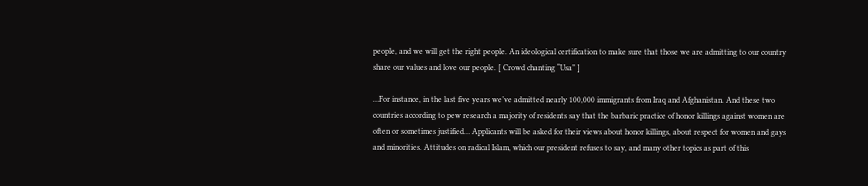people, and we will get the right people. An ideological certification to make sure that those we are admitting to our country share our values and love our people. [ Crowd chanting “Usa” ]

…For instance, in the last five years we’ve admitted nearly 100,000 immigrants from Iraq and Afghanistan. And these two countries according to pew research a majority of residents say that the barbaric practice of honor killings against women are often or sometimes justified… Applicants will be asked for their views about honor killings, about respect for women and gays and minorities. Attitudes on radical Islam, which our president refuses to say, and many other topics as part of this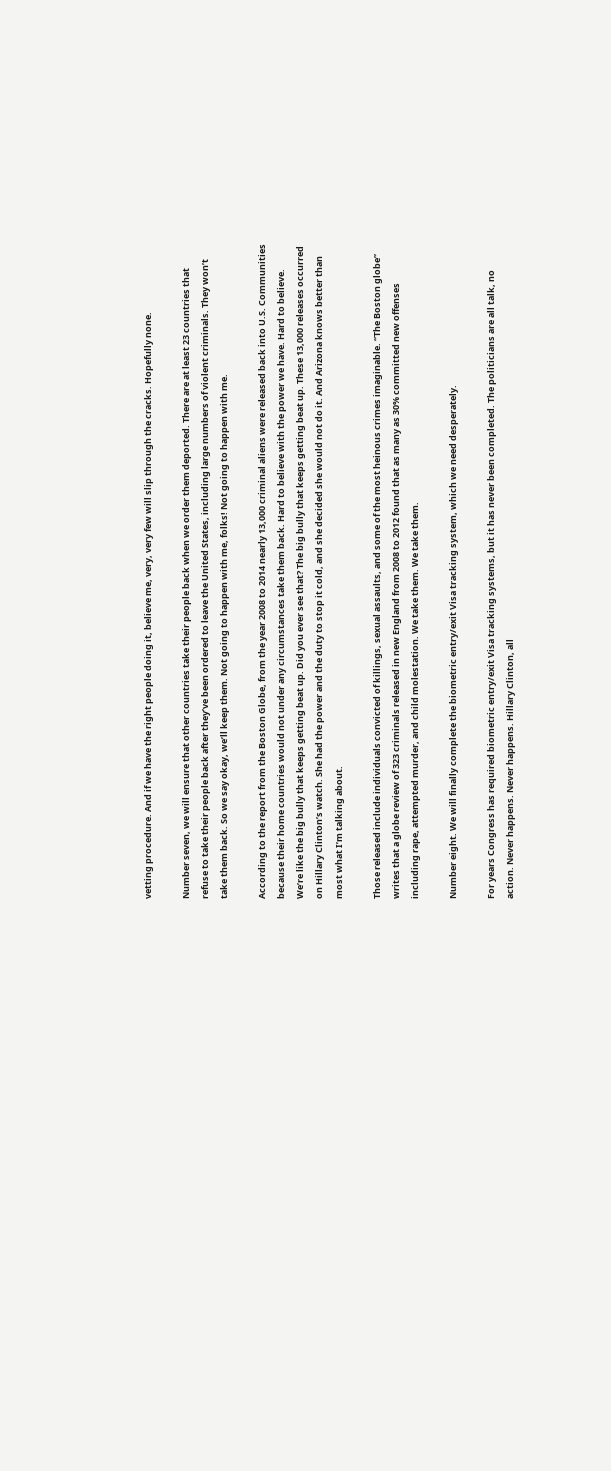vetting procedure. And if we have the right people doing it, believe me, very, very few will slip through the cracks. Hopefully none.

Number seven, we will ensure that other countries take their people back when we order them deported. There are at least 23 countries that refuse to take their people back after they’ve been ordered to leave the United States, including large numbers of violent criminals. They won’t take them back. So we say okay, we’ll keep them. Not going to happen with me, folks! Not going to happen with me.

According to the report from the Boston Globe, from the year 2008 to 2014 nearly 13,000 criminal aliens were released back into U.S. Communities because their home countries would not under any circumstances take them back. Hard to believe with the power we have. Hard to believe. We’re like the big bully that keeps getting beat up. Did you ever see that? The big bully that keeps getting beat up. These 13,000 releases occurred on Hillary Clinton’s watch. She had the power and the duty to stop it cold, and she decided she would not do it. And Arizona knows better than most what I’m talking about.

Those released include individuals convicted of killings, sexual assaults, and some of the most heinous crimes imaginable. “The Boston globe” writes that a globe review of 323 criminals released in new England from 2008 to 2012 found that as many as 30% committed new offenses including rape, attempted murder, and child molestation. We take them. We take them.

Number eight. We will finally complete the biometric entry/exit Visa tracking system, which we need desperately.

For years Congress has required biometric entry/exit Visa tracking systems, but it has never been completed. The politicians are all talk, no action. Never happens. Never happens. Hillary Clinton, all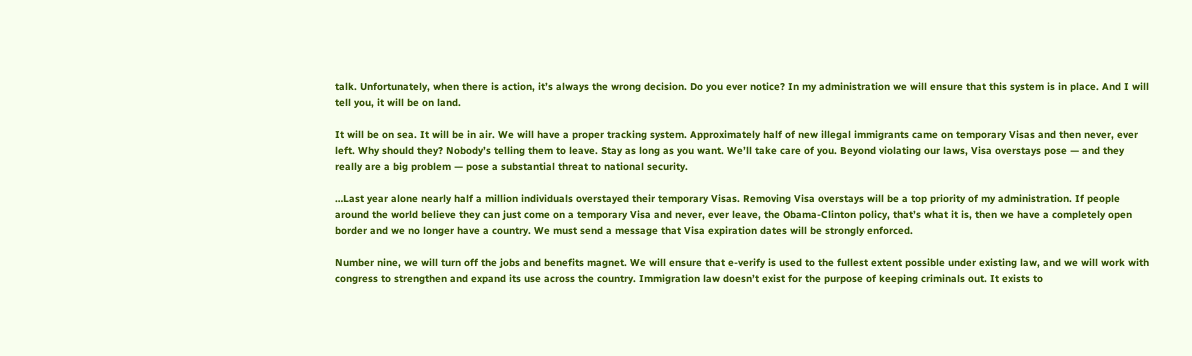talk. Unfortunately, when there is action, it’s always the wrong decision. Do you ever notice? In my administration we will ensure that this system is in place. And I will tell you, it will be on land.

It will be on sea. It will be in air. We will have a proper tracking system. Approximately half of new illegal immigrants came on temporary Visas and then never, ever left. Why should they? Nobody’s telling them to leave. Stay as long as you want. We’ll take care of you. Beyond violating our laws, Visa overstays pose — and they really are a big problem — pose a substantial threat to national security.

…Last year alone nearly half a million individuals overstayed their temporary Visas. Removing Visa overstays will be a top priority of my administration. If people around the world believe they can just come on a temporary Visa and never, ever leave, the Obama-Clinton policy, that’s what it is, then we have a completely open border and we no longer have a country. We must send a message that Visa expiration dates will be strongly enforced.

Number nine, we will turn off the jobs and benefits magnet. We will ensure that e-verify is used to the fullest extent possible under existing law, and we will work with congress to strengthen and expand its use across the country. Immigration law doesn’t exist for the purpose of keeping criminals out. It exists to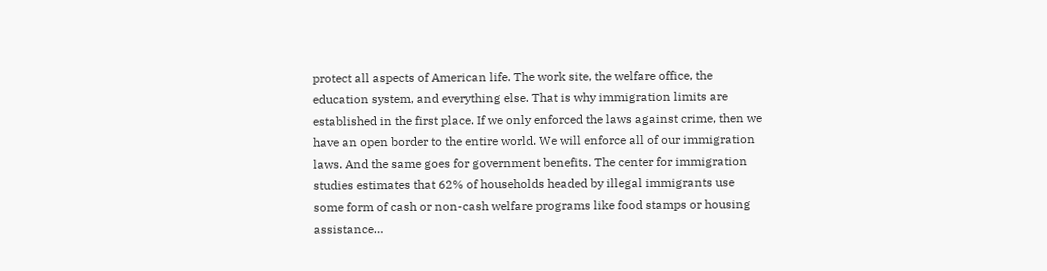protect all aspects of American life. The work site, the welfare office, the education system, and everything else. That is why immigration limits are established in the first place. If we only enforced the laws against crime, then we have an open border to the entire world. We will enforce all of our immigration laws. And the same goes for government benefits. The center for immigration studies estimates that 62% of households headed by illegal immigrants use some form of cash or non-cash welfare programs like food stamps or housing assistance…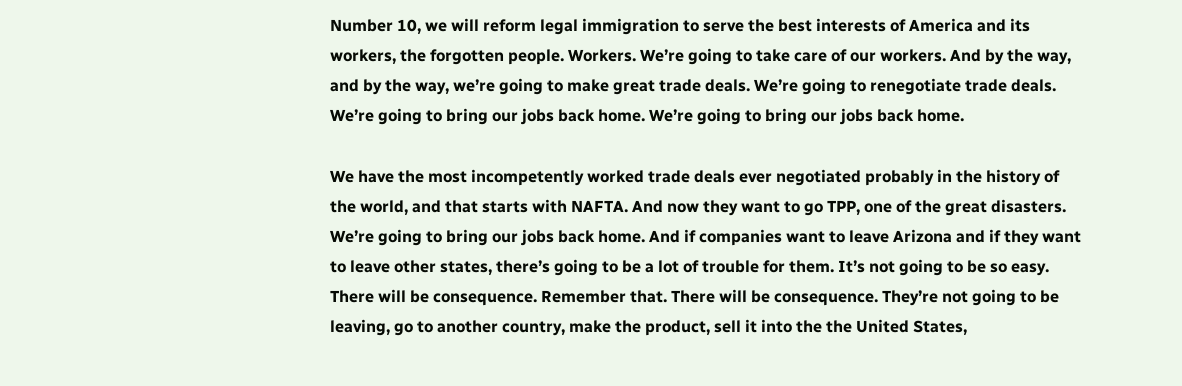Number 10, we will reform legal immigration to serve the best interests of America and its workers, the forgotten people. Workers. We’re going to take care of our workers. And by the way, and by the way, we’re going to make great trade deals. We’re going to renegotiate trade deals. We’re going to bring our jobs back home. We’re going to bring our jobs back home.

We have the most incompetently worked trade deals ever negotiated probably in the history of the world, and that starts with NAFTA. And now they want to go TPP, one of the great disasters. We’re going to bring our jobs back home. And if companies want to leave Arizona and if they want to leave other states, there’s going to be a lot of trouble for them. It’s not going to be so easy. There will be consequence. Remember that. There will be consequence. They’re not going to be leaving, go to another country, make the product, sell it into the the United States,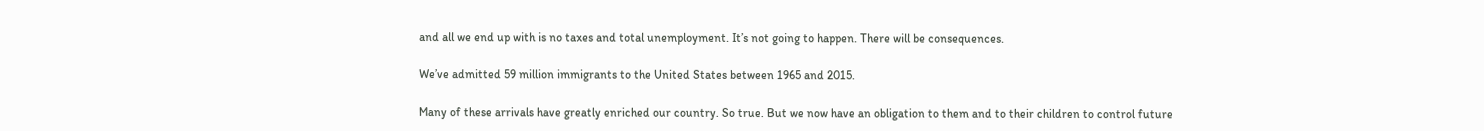and all we end up with is no taxes and total unemployment. It’s not going to happen. There will be consequences.

We’ve admitted 59 million immigrants to the United States between 1965 and 2015.

Many of these arrivals have greatly enriched our country. So true. But we now have an obligation to them and to their children to control future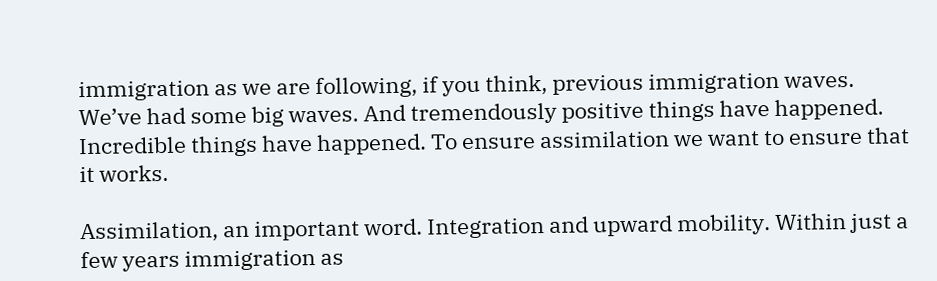immigration as we are following, if you think, previous immigration waves. We’ve had some big waves. And tremendously positive things have happened. Incredible things have happened. To ensure assimilation we want to ensure that it works.

Assimilation, an important word. Integration and upward mobility. Within just a few years immigration as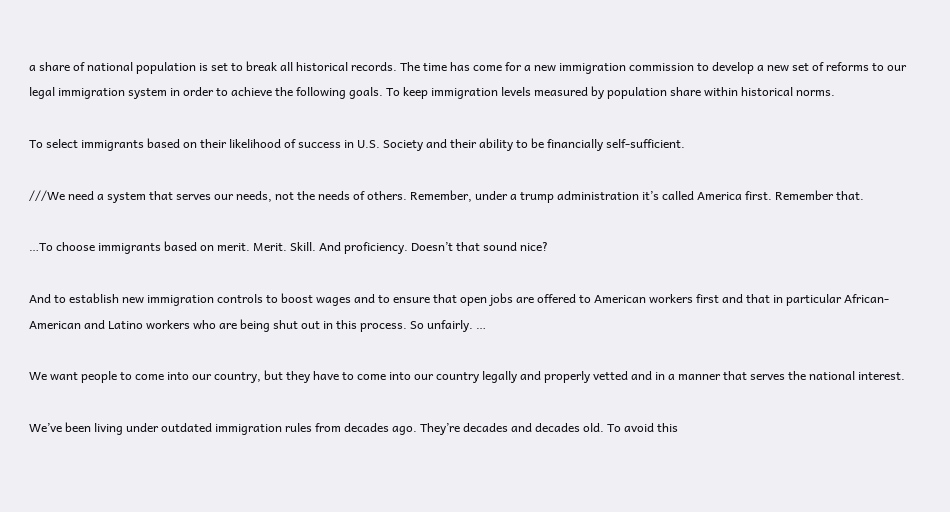a share of national population is set to break all historical records. The time has come for a new immigration commission to develop a new set of reforms to our legal immigration system in order to achieve the following goals. To keep immigration levels measured by population share within historical norms.

To select immigrants based on their likelihood of success in U.S. Society and their ability to be financially self-sufficient.

///We need a system that serves our needs, not the needs of others. Remember, under a trump administration it’s called America first. Remember that.

…To choose immigrants based on merit. Merit. Skill. And proficiency. Doesn’t that sound nice?

And to establish new immigration controls to boost wages and to ensure that open jobs are offered to American workers first and that in particular African-American and Latino workers who are being shut out in this process. So unfairly. …

We want people to come into our country, but they have to come into our country legally and properly vetted and in a manner that serves the national interest.

We’ve been living under outdated immigration rules from decades ago. They’re decades and decades old. To avoid this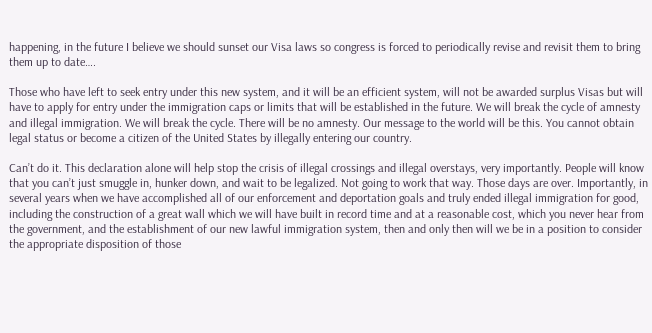happening, in the future I believe we should sunset our Visa laws so congress is forced to periodically revise and revisit them to bring them up to date….

Those who have left to seek entry under this new system, and it will be an efficient system, will not be awarded surplus Visas but will have to apply for entry under the immigration caps or limits that will be established in the future. We will break the cycle of amnesty and illegal immigration. We will break the cycle. There will be no amnesty. Our message to the world will be this. You cannot obtain legal status or become a citizen of the United States by illegally entering our country.

Can’t do it. This declaration alone will help stop the crisis of illegal crossings and illegal overstays, very importantly. People will know that you can’t just smuggle in, hunker down, and wait to be legalized. Not going to work that way. Those days are over. Importantly, in several years when we have accomplished all of our enforcement and deportation goals and truly ended illegal immigration for good, including the construction of a great wall which we will have built in record time and at a reasonable cost, which you never hear from the government, and the establishment of our new lawful immigration system, then and only then will we be in a position to consider the appropriate disposition of those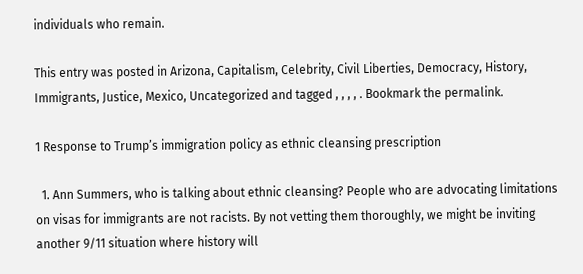individuals who remain.

This entry was posted in Arizona, Capitalism, Celebrity, Civil Liberties, Democracy, History, Immigrants, Justice, Mexico, Uncategorized and tagged , , , , . Bookmark the permalink.

1 Response to Trump’s immigration policy as ethnic cleansing prescription

  1. Ann Summers, who is talking about ethnic cleansing? People who are advocating limitations on visas for immigrants are not racists. By not vetting them thoroughly, we might be inviting another 9/11 situation where history will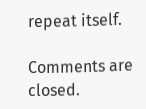repeat itself.

Comments are closed.